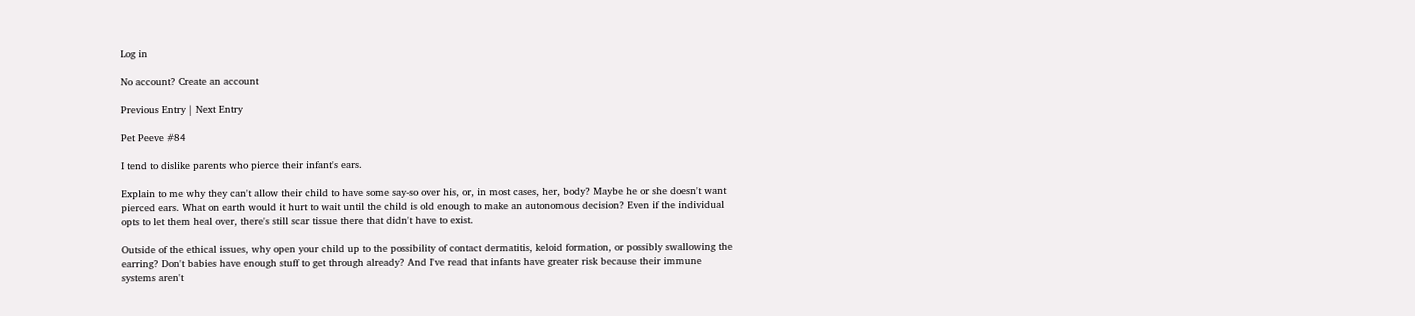Log in

No account? Create an account

Previous Entry | Next Entry

Pet Peeve #84

I tend to dislike parents who pierce their infant's ears.

Explain to me why they can't allow their child to have some say-so over his, or, in most cases, her, body? Maybe he or she doesn't want pierced ears. What on earth would it hurt to wait until the child is old enough to make an autonomous decision? Even if the individual opts to let them heal over, there's still scar tissue there that didn't have to exist.

Outside of the ethical issues, why open your child up to the possibility of contact dermatitis, keloid formation, or possibly swallowing the earring? Don't babies have enough stuff to get through already? And I've read that infants have greater risk because their immune systems aren't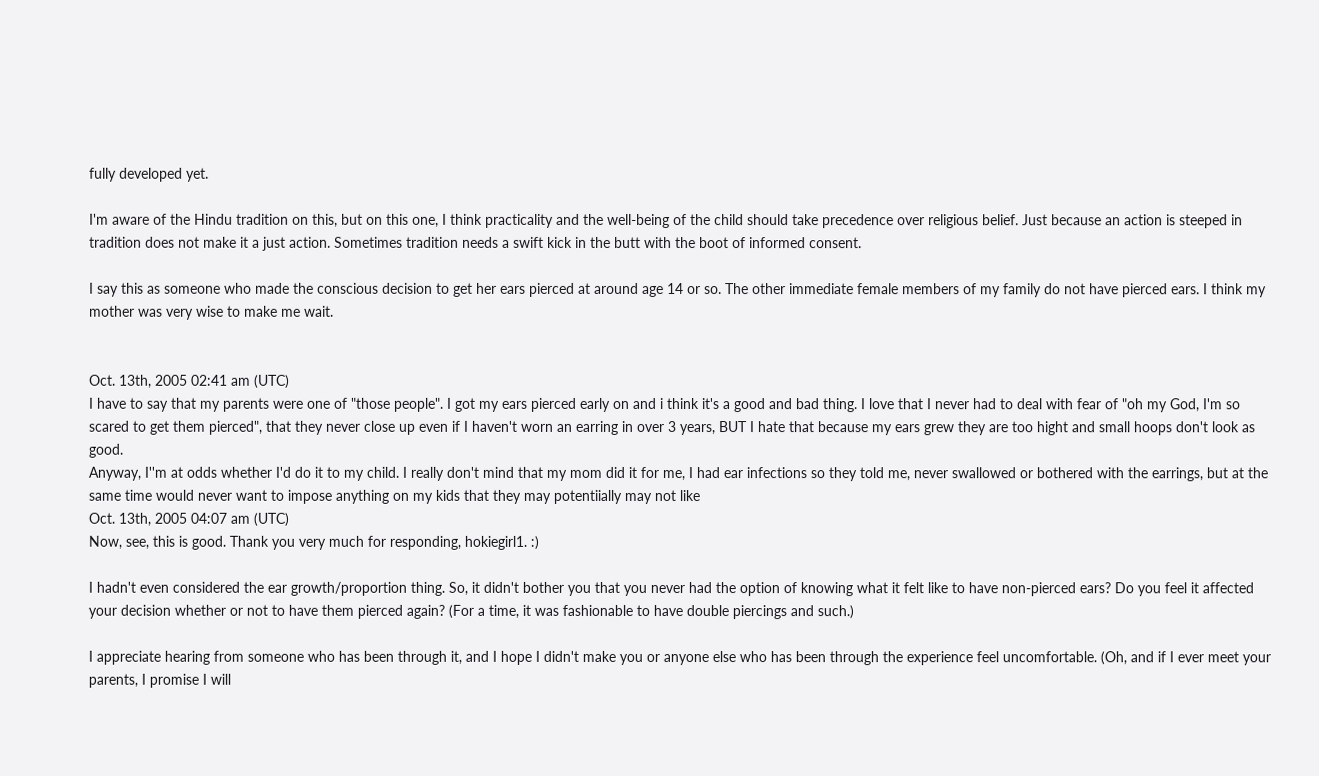fully developed yet.

I'm aware of the Hindu tradition on this, but on this one, I think practicality and the well-being of the child should take precedence over religious belief. Just because an action is steeped in tradition does not make it a just action. Sometimes tradition needs a swift kick in the butt with the boot of informed consent.

I say this as someone who made the conscious decision to get her ears pierced at around age 14 or so. The other immediate female members of my family do not have pierced ears. I think my mother was very wise to make me wait.


Oct. 13th, 2005 02:41 am (UTC)
I have to say that my parents were one of "those people". I got my ears pierced early on and i think it's a good and bad thing. I love that I never had to deal with fear of "oh my God, I'm so scared to get them pierced", that they never close up even if I haven't worn an earring in over 3 years, BUT I hate that because my ears grew they are too hight and small hoops don't look as good.
Anyway, I''m at odds whether I'd do it to my child. I really don't mind that my mom did it for me, I had ear infections so they told me, never swallowed or bothered with the earrings, but at the same time would never want to impose anything on my kids that they may potentiially may not like
Oct. 13th, 2005 04:07 am (UTC)
Now, see, this is good. Thank you very much for responding, hokiegirl1. :)

I hadn't even considered the ear growth/proportion thing. So, it didn't bother you that you never had the option of knowing what it felt like to have non-pierced ears? Do you feel it affected your decision whether or not to have them pierced again? (For a time, it was fashionable to have double piercings and such.)

I appreciate hearing from someone who has been through it, and I hope I didn't make you or anyone else who has been through the experience feel uncomfortable. (Oh, and if I ever meet your parents, I promise I will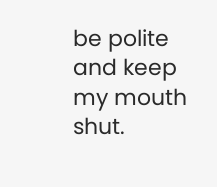be polite and keep my mouth shut.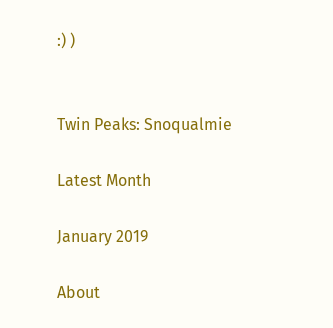:) )


Twin Peaks: Snoqualmie

Latest Month

January 2019

About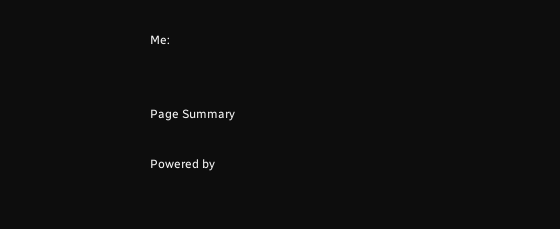Me:


Page Summary

Powered by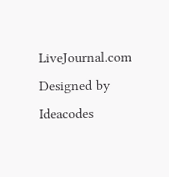LiveJournal.com
Designed by Ideacodes